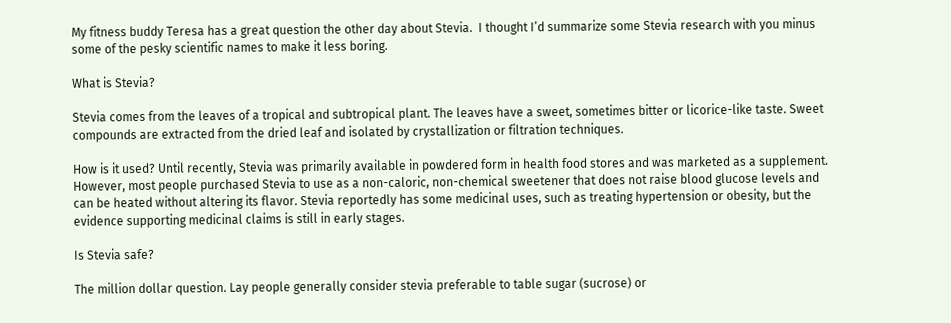My fitness buddy Teresa has a great question the other day about Stevia.  I thought I’d summarize some Stevia research with you minus some of the pesky scientific names to make it less boring.

What is Stevia?

Stevia comes from the leaves of a tropical and subtropical plant. The leaves have a sweet, sometimes bitter or licorice-like taste. Sweet compounds are extracted from the dried leaf and isolated by crystallization or filtration techniques.

How is it used? Until recently, Stevia was primarily available in powdered form in health food stores and was marketed as a supplement. However, most people purchased Stevia to use as a non-caloric, non-chemical sweetener that does not raise blood glucose levels and can be heated without altering its flavor. Stevia reportedly has some medicinal uses, such as treating hypertension or obesity, but the evidence supporting medicinal claims is still in early stages.

Is Stevia safe?

The million dollar question. Lay people generally consider stevia preferable to table sugar (sucrose) or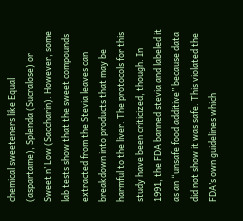chemical sweeteners like Equal (aspartame), Splenda (Sucralose) or Sweet n’ Low (Saccharin). However, some lab tests show that the sweet compounds extracted from the Stevia leaves can breakdown into products that may be harmful to the liver. The protocols for this study have been criticized, though. In 1991, the FDA banned stevia and labeled it as an “unsafe food additive” because data did not show it was safe. This violated the FDA’s own guidelines which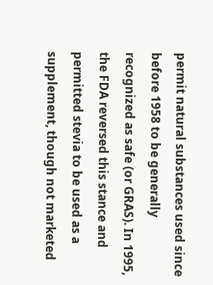permit natural substances used since before 1958 to be generally recognized as safe (or GRAS). In 1995, the FDA reversed this stance and permitted stevia to be used as a supplement, though not marketed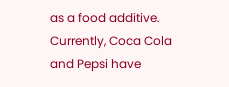as a food additive. Currently, Coca Cola and Pepsi have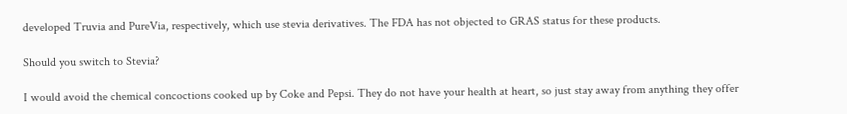developed Truvia and PureVia, respectively, which use stevia derivatives. The FDA has not objected to GRAS status for these products.

Should you switch to Stevia?

I would avoid the chemical concoctions cooked up by Coke and Pepsi. They do not have your health at heart, so just stay away from anything they offer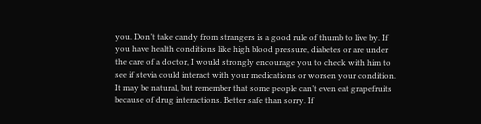you. Don’t take candy from strangers is a good rule of thumb to live by. If you have health conditions like high blood pressure, diabetes or are under the care of a doctor, I would strongly encourage you to check with him to see if stevia could interact with your medications or worsen your condition. It may be natural, but remember that some people can’t even eat grapefruits because of drug interactions. Better safe than sorry. If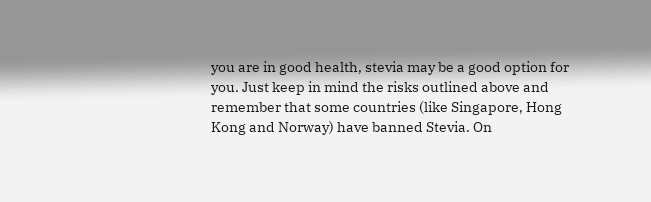you are in good health, stevia may be a good option for you. Just keep in mind the risks outlined above and remember that some countries (like Singapore, Hong Kong and Norway) have banned Stevia. On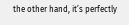the other hand, it’s perfectly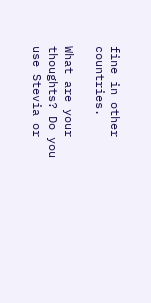fine in other countries.

What are your thoughts? Do you use Stevia or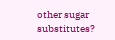other sugar substitutes?